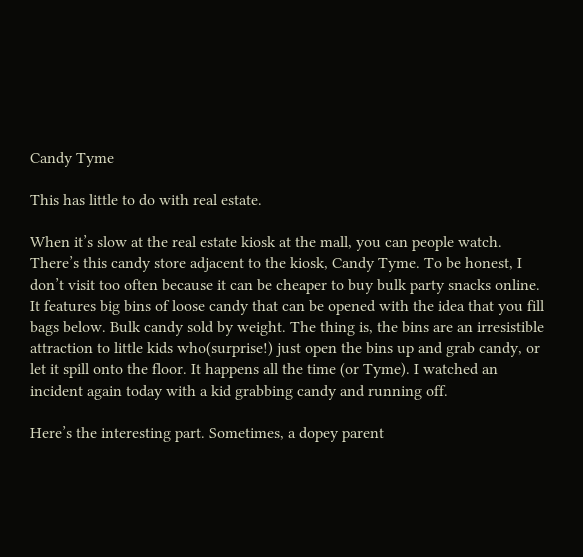Candy Tyme

This has little to do with real estate.

When it’s slow at the real estate kiosk at the mall, you can people watch. There’s this candy store adjacent to the kiosk, Candy Tyme. To be honest, I don’t visit too often because it can be cheaper to buy bulk party snacks online. It features big bins of loose candy that can be opened with the idea that you fill bags below. Bulk candy sold by weight. The thing is, the bins are an irresistible attraction to little kids who(surprise!) just open the bins up and grab candy, or let it spill onto the floor. It happens all the time (or Tyme). I watched an incident again today with a kid grabbing candy and running off.

Here’s the interesting part. Sometimes, a dopey parent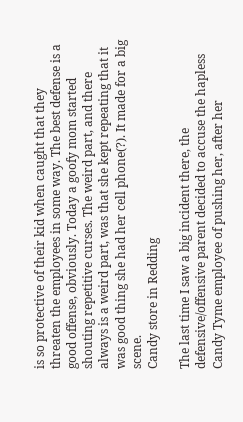is so protective of their kid when caught that they threaten the employees in some way. The best defense is a good offense, obviously. Today a goofy mom started shouting repetitive curses. The weird part, and there always is a weird part, was that she kept repeating that it was good thing she had her cell phone(?). It made for a big scene.
Candy store in Redding

The last time I saw a big incident there, the defensive/offensive parent decided to accuse the hapless Candy Tyme employee of pushing her, after her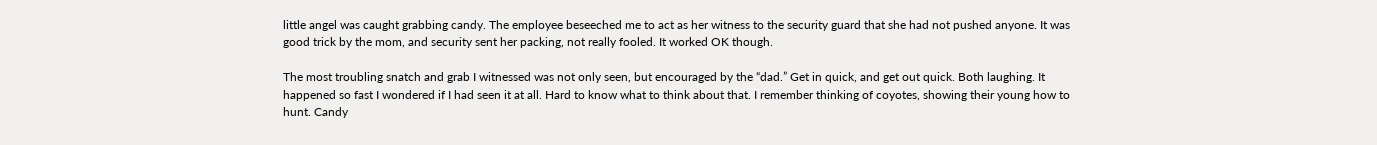little angel was caught grabbing candy. The employee beseeched me to act as her witness to the security guard that she had not pushed anyone. It was good trick by the mom, and security sent her packing, not really fooled. It worked OK though.

The most troubling snatch and grab I witnessed was not only seen, but encouraged by the “dad.” Get in quick, and get out quick. Both laughing. It happened so fast I wondered if I had seen it at all. Hard to know what to think about that. I remember thinking of coyotes, showing their young how to hunt. Candy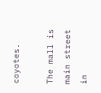coyotes.

The mall is main street in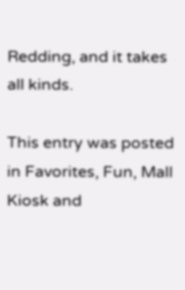Redding, and it takes all kinds.

This entry was posted in Favorites, Fun, Mall Kiosk and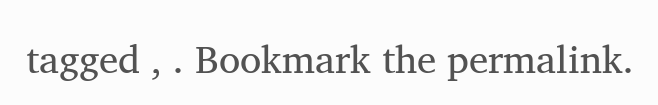tagged , . Bookmark the permalink.